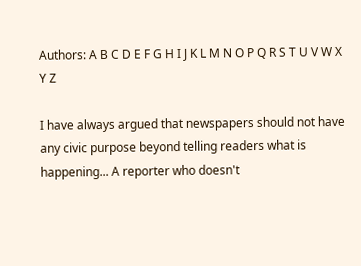Authors: A B C D E F G H I J K L M N O P Q R S T U V W X Y Z

I have always argued that newspapers should not have any civic purpose beyond telling readers what is happening... A reporter who doesn't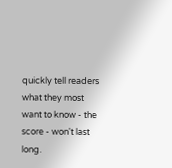quickly tell readers what they most want to know - the score - won't last long.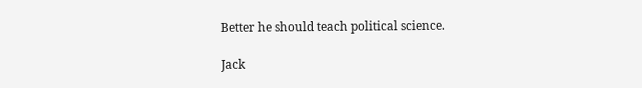Better he should teach political science.

Jack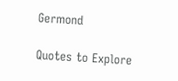Germond

Quotes to Explore